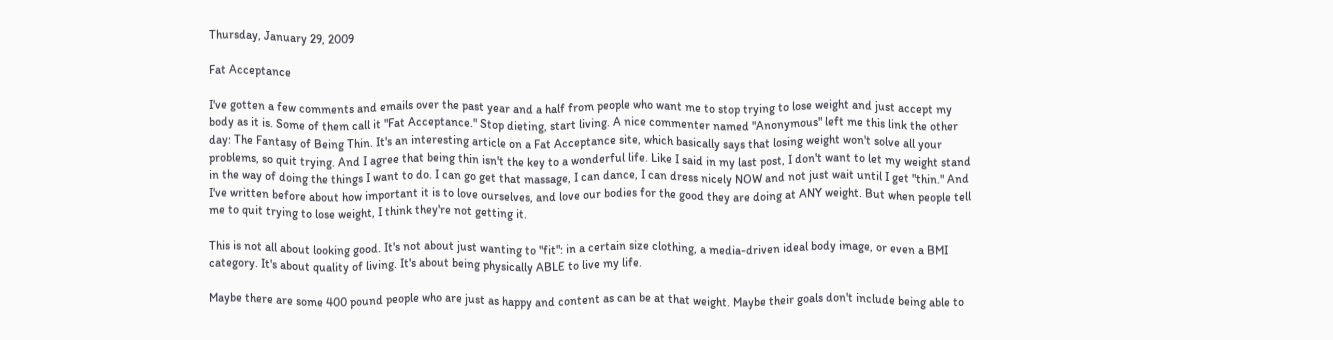Thursday, January 29, 2009

Fat Acceptance

I've gotten a few comments and emails over the past year and a half from people who want me to stop trying to lose weight and just accept my body as it is. Some of them call it "Fat Acceptance." Stop dieting, start living. A nice commenter named "Anonymous" left me this link the other day: The Fantasy of Being Thin. It's an interesting article on a Fat Acceptance site, which basically says that losing weight won't solve all your problems, so quit trying. And I agree that being thin isn't the key to a wonderful life. Like I said in my last post, I don't want to let my weight stand in the way of doing the things I want to do. I can go get that massage, I can dance, I can dress nicely NOW and not just wait until I get "thin." And I've written before about how important it is to love ourselves, and love our bodies for the good they are doing at ANY weight. But when people tell me to quit trying to lose weight, I think they're not getting it.

This is not all about looking good. It's not about just wanting to "fit": in a certain size clothing, a media-driven ideal body image, or even a BMI category. It's about quality of living. It's about being physically ABLE to live my life.

Maybe there are some 400 pound people who are just as happy and content as can be at that weight. Maybe their goals don't include being able to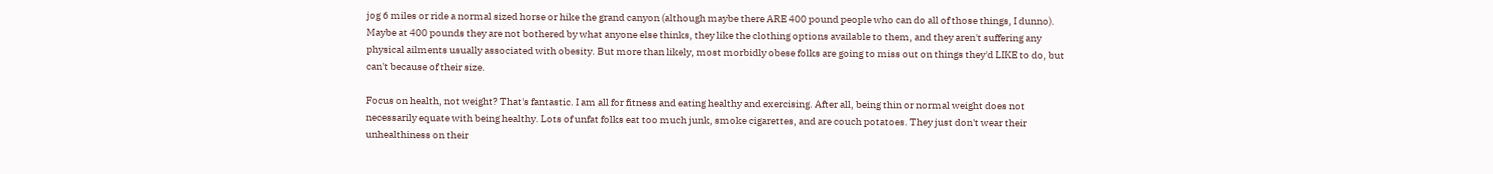jog 6 miles or ride a normal sized horse or hike the grand canyon (although maybe there ARE 400 pound people who can do all of those things, I dunno). Maybe at 400 pounds they are not bothered by what anyone else thinks, they like the clothing options available to them, and they aren't suffering any physical ailments usually associated with obesity. But more than likely, most morbidly obese folks are going to miss out on things they'd LIKE to do, but can't because of their size.

Focus on health, not weight? That's fantastic. I am all for fitness and eating healthy and exercising. After all, being thin or normal weight does not necessarily equate with being healthy. Lots of unfat folks eat too much junk, smoke cigarettes, and are couch potatoes. They just don't wear their unhealthiness on their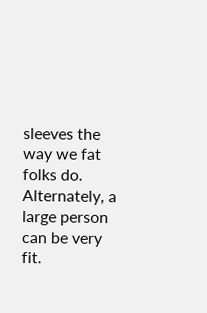sleeves the way we fat folks do. Alternately, a large person can be very fit.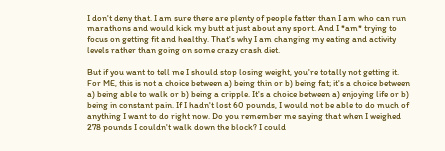I don't deny that. I am sure there are plenty of people fatter than I am who can run marathons and would kick my butt at just about any sport. And I *am* trying to focus on getting fit and healthy. That's why I am changing my eating and activity levels rather than going on some crazy crash diet.

But if you want to tell me I should stop losing weight, you're totally not getting it. For ME, this is not a choice between a) being thin or b) being fat; it's a choice between a) being able to walk or b) being a cripple. It's a choice between a) enjoying life or b) being in constant pain. If I hadn't lost 60 pounds, I would not be able to do much of anything I want to do right now. Do you remember me saying that when I weighed 278 pounds I couldn't walk down the block? I could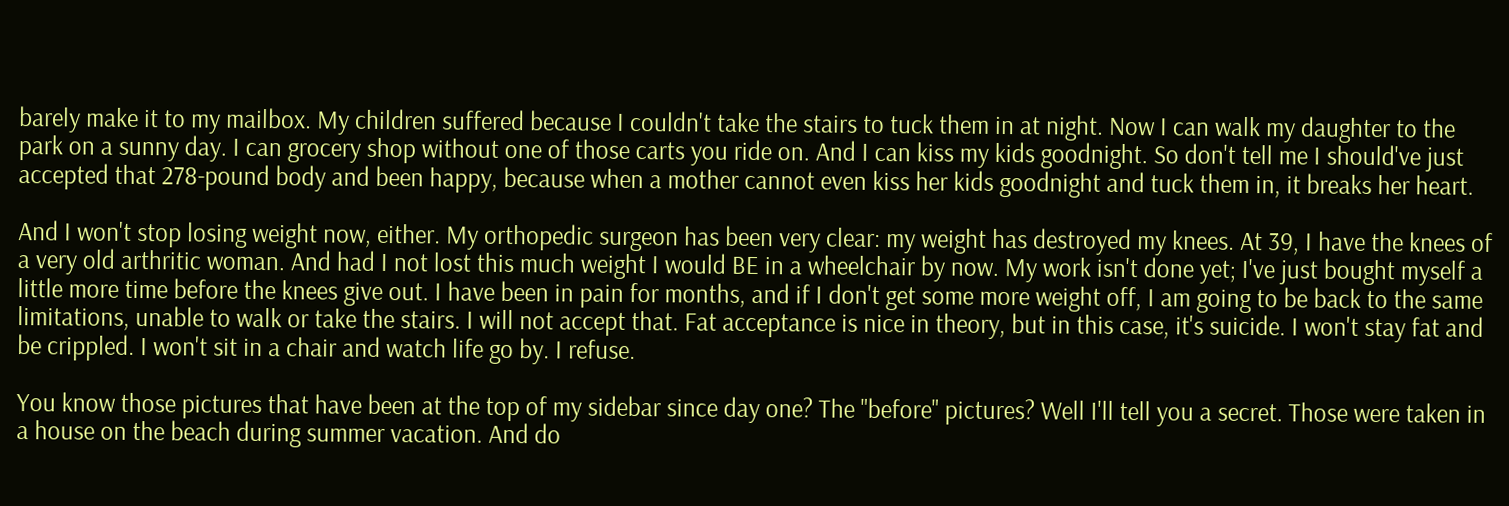barely make it to my mailbox. My children suffered because I couldn't take the stairs to tuck them in at night. Now I can walk my daughter to the park on a sunny day. I can grocery shop without one of those carts you ride on. And I can kiss my kids goodnight. So don't tell me I should've just accepted that 278-pound body and been happy, because when a mother cannot even kiss her kids goodnight and tuck them in, it breaks her heart.

And I won't stop losing weight now, either. My orthopedic surgeon has been very clear: my weight has destroyed my knees. At 39, I have the knees of a very old arthritic woman. And had I not lost this much weight I would BE in a wheelchair by now. My work isn't done yet; I've just bought myself a little more time before the knees give out. I have been in pain for months, and if I don't get some more weight off, I am going to be back to the same limitations, unable to walk or take the stairs. I will not accept that. Fat acceptance is nice in theory, but in this case, it's suicide. I won't stay fat and be crippled. I won't sit in a chair and watch life go by. I refuse.

You know those pictures that have been at the top of my sidebar since day one? The "before" pictures? Well I'll tell you a secret. Those were taken in a house on the beach during summer vacation. And do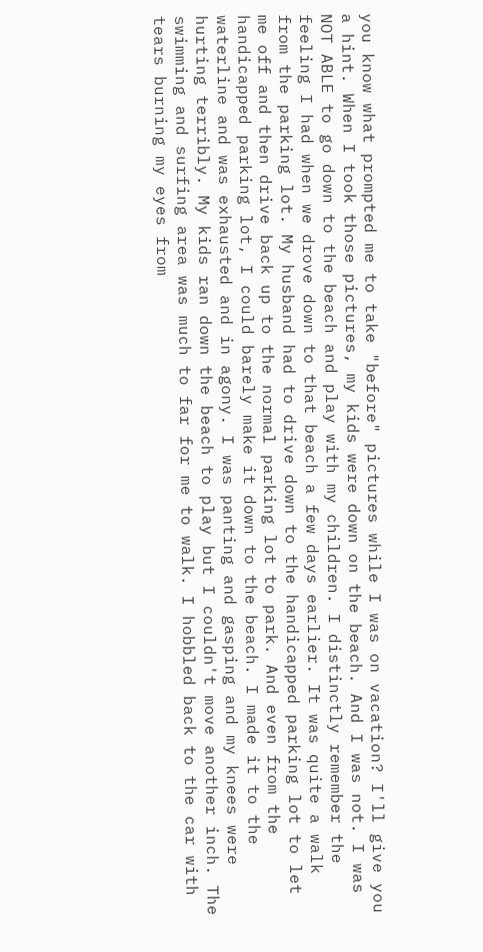you know what prompted me to take "before" pictures while I was on vacation? I'll give you a hint. When I took those pictures, my kids were down on the beach. And I was not. I was NOT ABLE to go down to the beach and play with my children. I distinctly remember the feeling I had when we drove down to that beach a few days earlier. It was quite a walk from the parking lot. My husband had to drive down to the handicapped parking lot to let me off and then drive back up to the normal parking lot to park. And even from the handicapped parking lot, I could barely make it down to the beach. I made it to the waterline and was exhausted and in agony. I was panting and gasping and my knees were hurting terribly. My kids ran down the beach to play but I couldn't move another inch. The swimming and surfing area was much to far for me to walk. I hobbled back to the car with tears burning my eyes from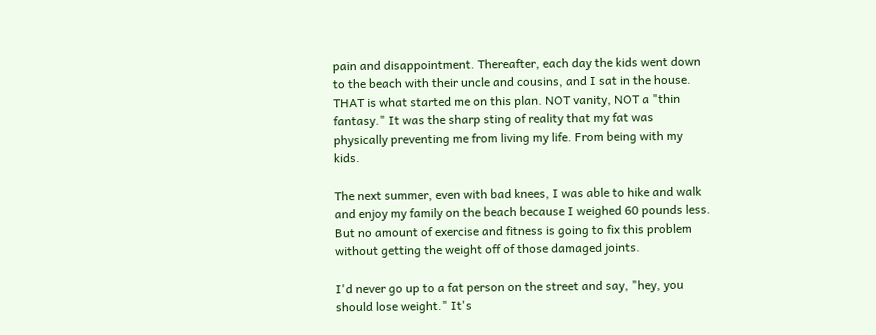pain and disappointment. Thereafter, each day the kids went down to the beach with their uncle and cousins, and I sat in the house. THAT is what started me on this plan. NOT vanity, NOT a "thin fantasy." It was the sharp sting of reality that my fat was physically preventing me from living my life. From being with my kids.

The next summer, even with bad knees, I was able to hike and walk and enjoy my family on the beach because I weighed 60 pounds less. But no amount of exercise and fitness is going to fix this problem without getting the weight off of those damaged joints.

I'd never go up to a fat person on the street and say, "hey, you should lose weight." It's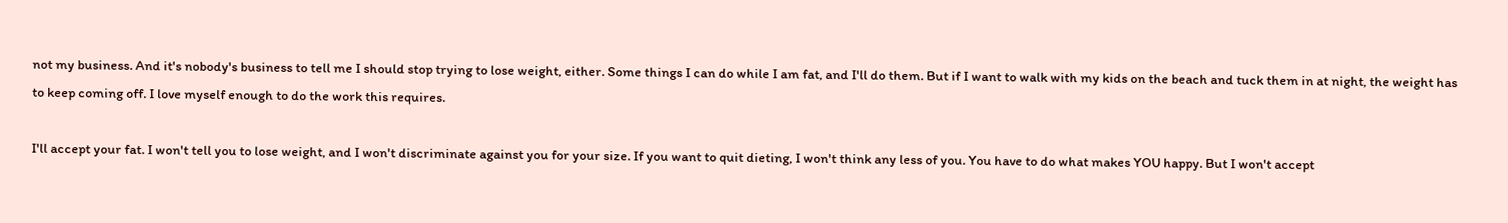not my business. And it's nobody's business to tell me I should stop trying to lose weight, either. Some things I can do while I am fat, and I'll do them. But if I want to walk with my kids on the beach and tuck them in at night, the weight has to keep coming off. I love myself enough to do the work this requires.

I'll accept your fat. I won't tell you to lose weight, and I won't discriminate against you for your size. If you want to quit dieting, I won't think any less of you. You have to do what makes YOU happy. But I won't accept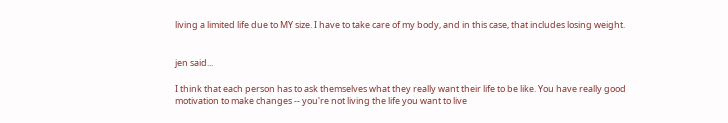living a limited life due to MY size. I have to take care of my body, and in this case, that includes losing weight.


jen said...

I think that each person has to ask themselves what they really want their life to be like. You have really good motivation to make changes -- you're not living the life you want to live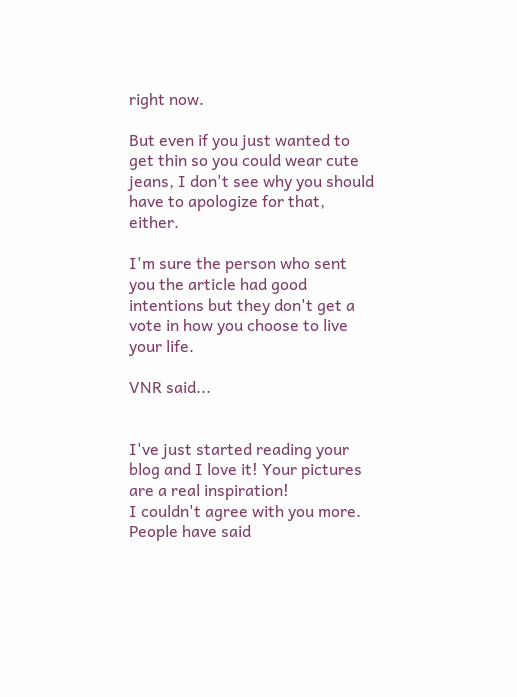right now.

But even if you just wanted to get thin so you could wear cute jeans, I don't see why you should have to apologize for that, either.

I'm sure the person who sent you the article had good intentions but they don't get a vote in how you choose to live your life.

VNR said...


I've just started reading your blog and I love it! Your pictures are a real inspiration!
I couldn't agree with you more. People have said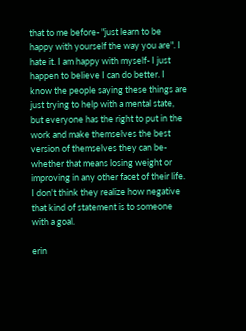that to me before- "just learn to be happy with yourself the way you are". I hate it. I am happy with myself- I just happen to believe I can do better. I know the people saying these things are just trying to help with a mental state, but everyone has the right to put in the work and make themselves the best version of themselves they can be- whether that means losing weight or improving in any other facet of their life. I don't think they realize how negative that kind of statement is to someone with a goal.

erin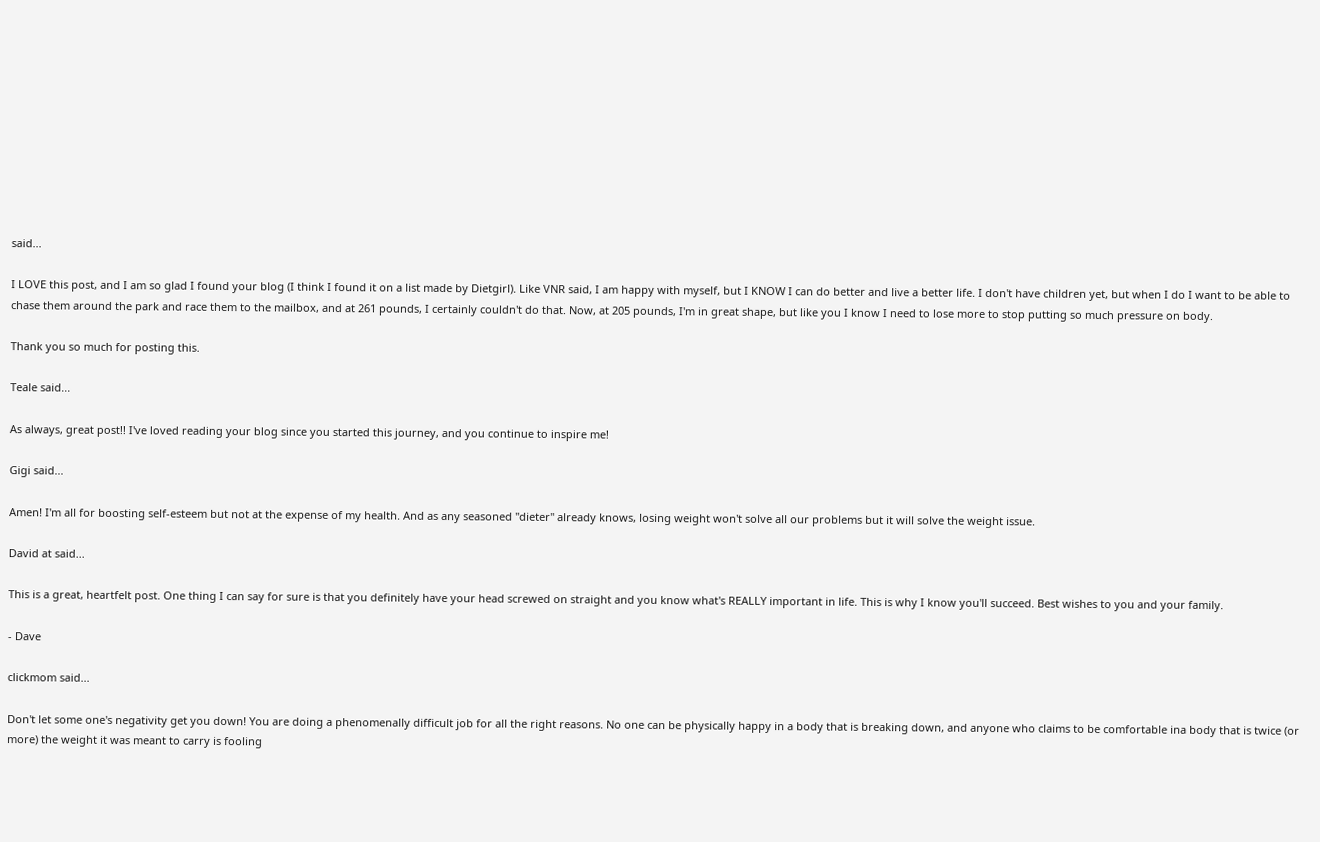said...

I LOVE this post, and I am so glad I found your blog (I think I found it on a list made by Dietgirl). Like VNR said, I am happy with myself, but I KNOW I can do better and live a better life. I don't have children yet, but when I do I want to be able to chase them around the park and race them to the mailbox, and at 261 pounds, I certainly couldn't do that. Now, at 205 pounds, I'm in great shape, but like you I know I need to lose more to stop putting so much pressure on body.

Thank you so much for posting this.

Teale said...

As always, great post!! I've loved reading your blog since you started this journey, and you continue to inspire me!

Gigi said...

Amen! I'm all for boosting self-esteem but not at the expense of my health. And as any seasoned "dieter" already knows, losing weight won't solve all our problems but it will solve the weight issue.

David at said...

This is a great, heartfelt post. One thing I can say for sure is that you definitely have your head screwed on straight and you know what's REALLY important in life. This is why I know you'll succeed. Best wishes to you and your family.

- Dave

clickmom said...

Don't let some one's negativity get you down! You are doing a phenomenally difficult job for all the right reasons. No one can be physically happy in a body that is breaking down, and anyone who claims to be comfortable ina body that is twice (or more) the weight it was meant to carry is fooling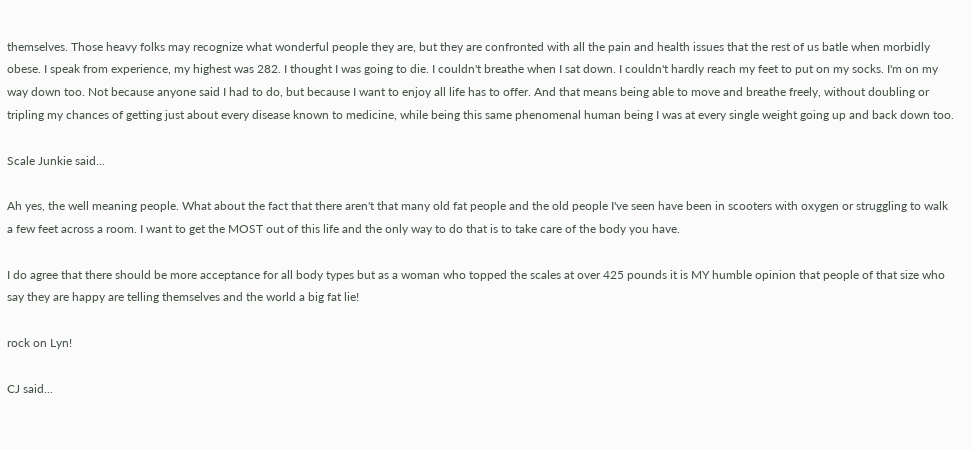themselves. Those heavy folks may recognize what wonderful people they are, but they are confronted with all the pain and health issues that the rest of us batle when morbidly obese. I speak from experience, my highest was 282. I thought I was going to die. I couldn't breathe when I sat down. I couldn't hardly reach my feet to put on my socks. I'm on my way down too. Not because anyone said I had to do, but because I want to enjoy all life has to offer. And that means being able to move and breathe freely, without doubling or tripling my chances of getting just about every disease known to medicine, while being this same phenomenal human being I was at every single weight going up and back down too.

Scale Junkie said...

Ah yes, the well meaning people. What about the fact that there aren't that many old fat people and the old people I've seen have been in scooters with oxygen or struggling to walk a few feet across a room. I want to get the MOST out of this life and the only way to do that is to take care of the body you have.

I do agree that there should be more acceptance for all body types but as a woman who topped the scales at over 425 pounds it is MY humble opinion that people of that size who say they are happy are telling themselves and the world a big fat lie!

rock on Lyn!

CJ said...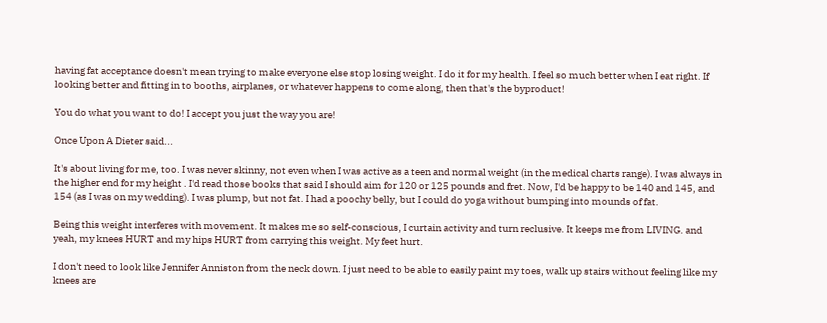having fat acceptance doesn't mean trying to make everyone else stop losing weight. I do it for my health. I feel so much better when I eat right. If looking better and fitting in to booths, airplanes, or whatever happens to come along, then that's the byproduct!

You do what you want to do! I accept you just the way you are!

Once Upon A Dieter said...

It's about living for me, too. I was never skinny, not even when I was active as a teen and normal weight (in the medical charts range). I was always in the higher end for my height . I'd read those books that said I should aim for 120 or 125 pounds and fret. Now, I'd be happy to be 140 and 145, and 154 (as I was on my wedding). I was plump, but not fat. I had a poochy belly, but I could do yoga without bumping into mounds of fat.

Being this weight interferes with movement. It makes me so self-conscious, I curtain activity and turn reclusive. It keeps me from LIVING. and yeah, my knees HURT and my hips HURT from carrying this weight. My feet hurt.

I don't need to look like Jennifer Anniston from the neck down. I just need to be able to easily paint my toes, walk up stairs without feeling like my knees are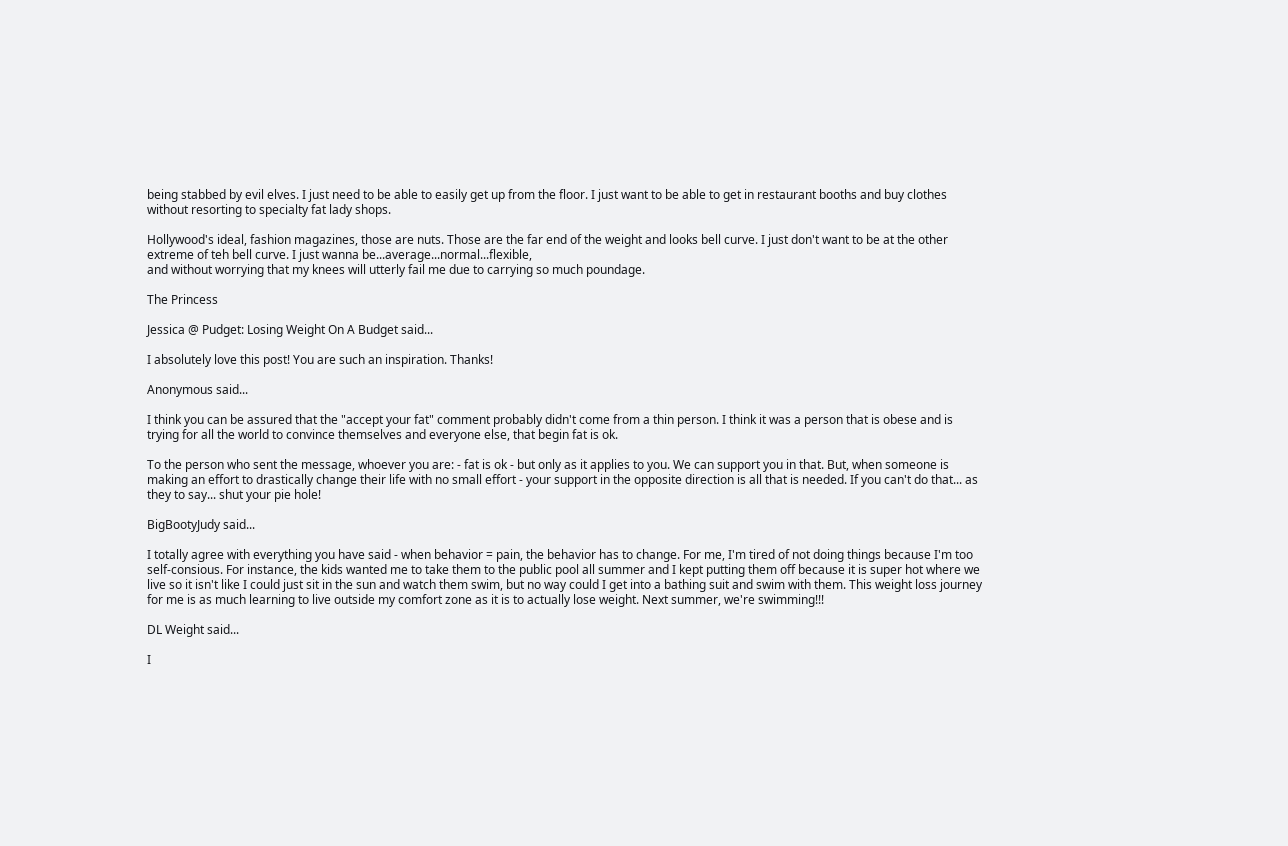being stabbed by evil elves. I just need to be able to easily get up from the floor. I just want to be able to get in restaurant booths and buy clothes without resorting to specialty fat lady shops.

Hollywood's ideal, fashion magazines, those are nuts. Those are the far end of the weight and looks bell curve. I just don't want to be at the other extreme of teh bell curve. I just wanna be...average...normal...flexible,
and without worrying that my knees will utterly fail me due to carrying so much poundage.

The Princess

Jessica @ Pudget: Losing Weight On A Budget said...

I absolutely love this post! You are such an inspiration. Thanks!

Anonymous said...

I think you can be assured that the "accept your fat" comment probably didn't come from a thin person. I think it was a person that is obese and is trying for all the world to convince themselves and everyone else, that begin fat is ok.

To the person who sent the message, whoever you are: - fat is ok - but only as it applies to you. We can support you in that. But, when someone is making an effort to drastically change their life with no small effort - your support in the opposite direction is all that is needed. If you can't do that... as they to say... shut your pie hole!

BigBootyJudy said...

I totally agree with everything you have said - when behavior = pain, the behavior has to change. For me, I'm tired of not doing things because I'm too self-consious. For instance, the kids wanted me to take them to the public pool all summer and I kept putting them off because it is super hot where we live so it isn't like I could just sit in the sun and watch them swim, but no way could I get into a bathing suit and swim with them. This weight loss journey for me is as much learning to live outside my comfort zone as it is to actually lose weight. Next summer, we're swimming!!!

DL Weight said...

I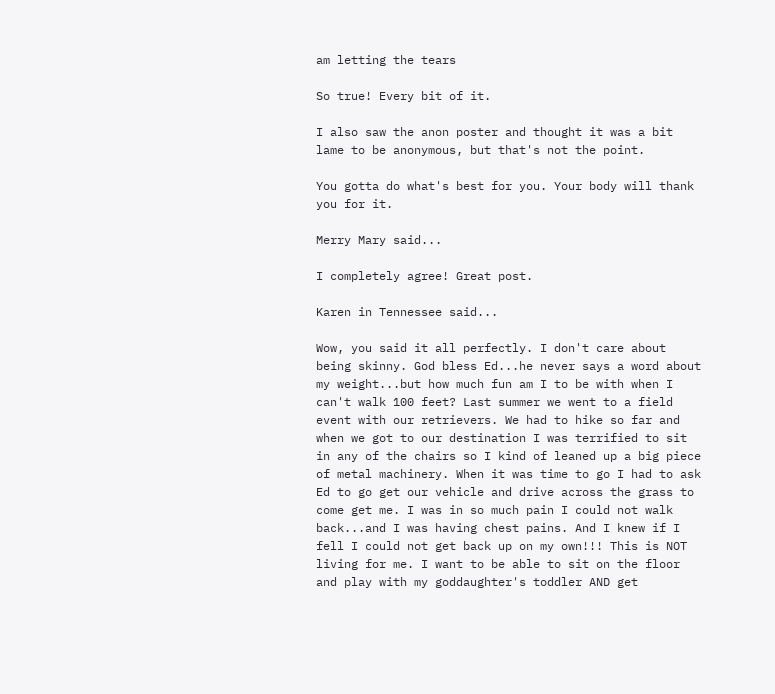am letting the tears

So true! Every bit of it.

I also saw the anon poster and thought it was a bit lame to be anonymous, but that's not the point.

You gotta do what's best for you. Your body will thank you for it.

Merry Mary said...

I completely agree! Great post.

Karen in Tennessee said...

Wow, you said it all perfectly. I don't care about being skinny. God bless Ed...he never says a word about my weight...but how much fun am I to be with when I can't walk 100 feet? Last summer we went to a field event with our retrievers. We had to hike so far and when we got to our destination I was terrified to sit in any of the chairs so I kind of leaned up a big piece of metal machinery. When it was time to go I had to ask Ed to go get our vehicle and drive across the grass to come get me. I was in so much pain I could not walk back...and I was having chest pains. And I knew if I fell I could not get back up on my own!!! This is NOT living for me. I want to be able to sit on the floor and play with my goddaughter's toddler AND get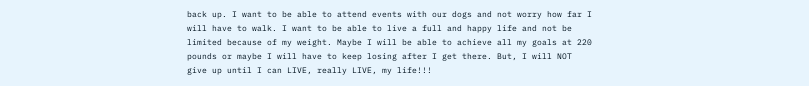back up. I want to be able to attend events with our dogs and not worry how far I will have to walk. I want to be able to live a full and happy life and not be limited because of my weight. Maybe I will be able to achieve all my goals at 220 pounds or maybe I will have to keep losing after I get there. But, I will NOT give up until I can LIVE, really LIVE, my life!!!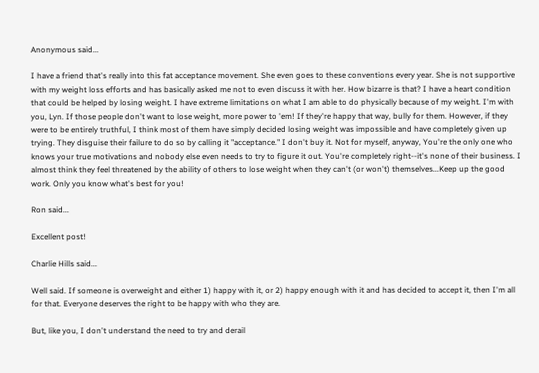Anonymous said...

I have a friend that's really into this fat acceptance movement. She even goes to these conventions every year. She is not supportive with my weight loss efforts and has basically asked me not to even discuss it with her. How bizarre is that? I have a heart condition that could be helped by losing weight. I have extreme limitations on what I am able to do physically because of my weight. I'm with you, Lyn. If those people don't want to lose weight, more power to 'em! If they're happy that way, bully for them. However, if they were to be entirely truthful, I think most of them have simply decided losing weight was impossible and have completely given up trying. They disguise their failure to do so by calling it "acceptance." I don't buy it. Not for myself, anyway, You're the only one who knows your true motivations and nobody else even needs to try to figure it out. You're completely right--it's none of their business. I almost think they feel threatened by the ability of others to lose weight when they can't (or won't) themselves...Keep up the good work. Only you know what's best for you!

Ron said...

Excellent post!

Charlie Hills said...

Well said. If someone is overweight and either 1) happy with it, or 2) happy enough with it and has decided to accept it, then I'm all for that. Everyone deserves the right to be happy with who they are.

But, like you, I don't understand the need to try and derail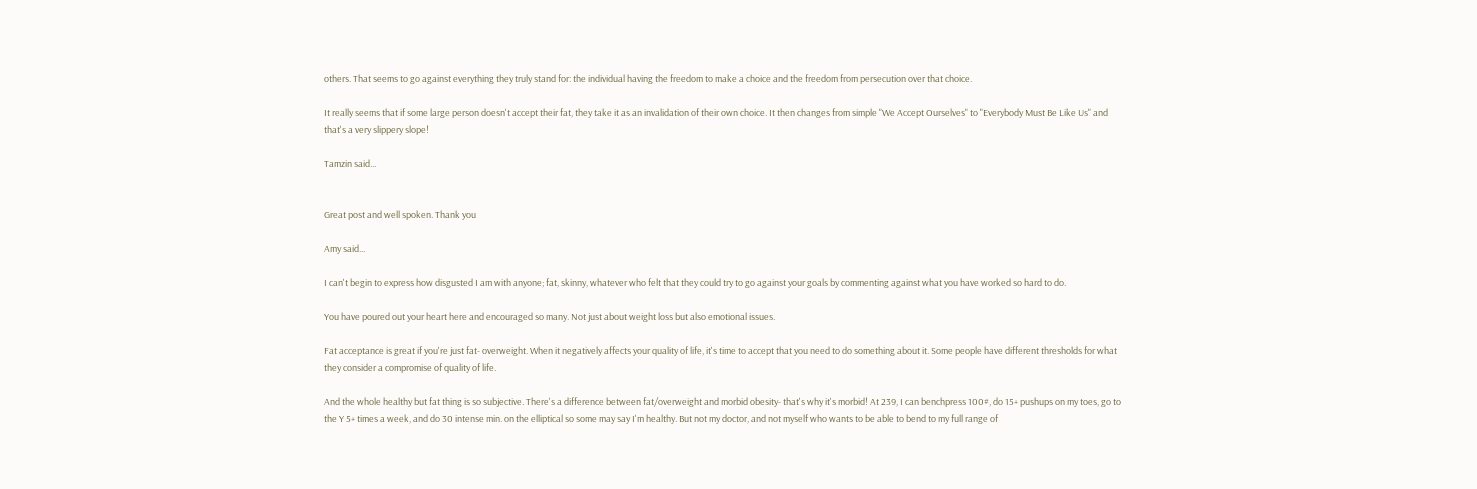others. That seems to go against everything they truly stand for: the individual having the freedom to make a choice and the freedom from persecution over that choice.

It really seems that if some large person doesn't accept their fat, they take it as an invalidation of their own choice. It then changes from simple "We Accept Ourselves" to "Everybody Must Be Like Us" and that's a very slippery slope!

Tamzin said...


Great post and well spoken. Thank you

Amy said...

I can't begin to express how disgusted I am with anyone; fat, skinny, whatever who felt that they could try to go against your goals by commenting against what you have worked so hard to do.

You have poured out your heart here and encouraged so many. Not just about weight loss but also emotional issues.

Fat acceptance is great if you're just fat- overweight. When it negatively affects your quality of life, it's time to accept that you need to do something about it. Some people have different thresholds for what they consider a compromise of quality of life.

And the whole healthy but fat thing is so subjective. There's a difference between fat/overweight and morbid obesity- that's why it's morbid! At 239, I can benchpress 100#, do 15+ pushups on my toes, go to the Y 5+ times a week, and do 30 intense min. on the elliptical so some may say I'm healthy. But not my doctor, and not myself who wants to be able to bend to my full range of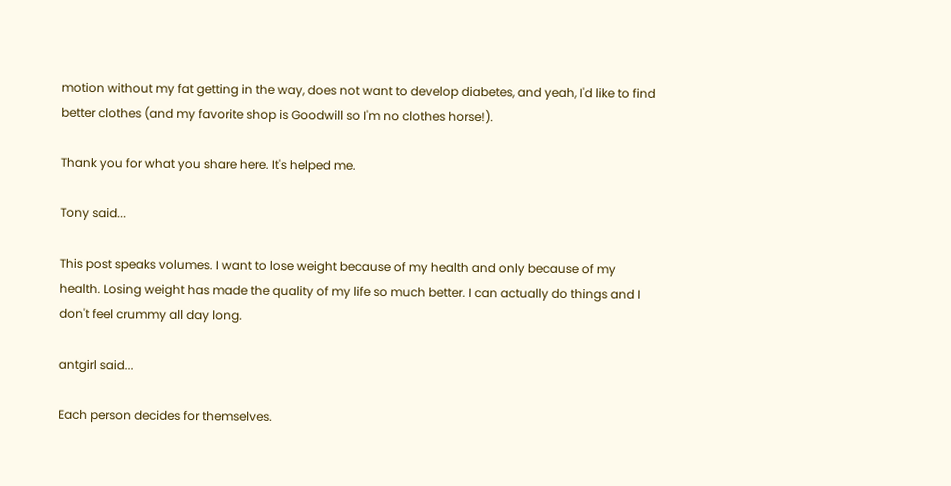motion without my fat getting in the way, does not want to develop diabetes, and yeah, I'd like to find better clothes (and my favorite shop is Goodwill so I'm no clothes horse!).

Thank you for what you share here. It's helped me.

Tony said...

This post speaks volumes. I want to lose weight because of my health and only because of my health. Losing weight has made the quality of my life so much better. I can actually do things and I don't feel crummy all day long.

antgirl said...

Each person decides for themselves.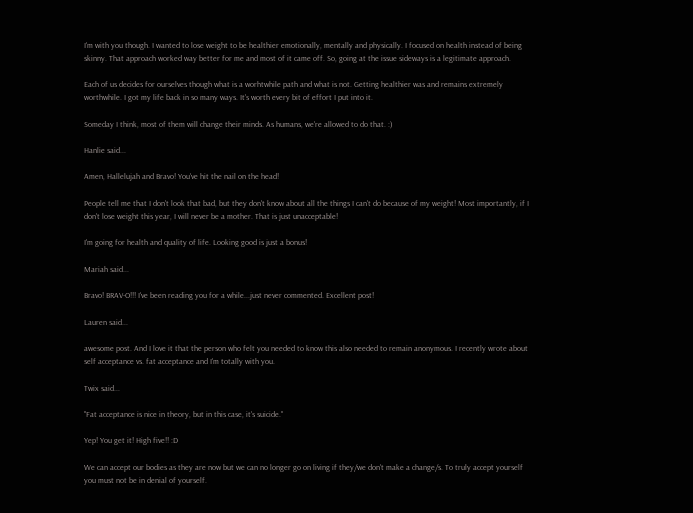I'm with you though. I wanted to lose weight to be healthier emotionally, mentally and physically. I focused on health instead of being skinny. That approach worked way better for me and most of it came off. So, going at the issue sideways is a legitimate approach.

Each of us decides for ourselves though what is a worhtwhile path and what is not. Getting healthier was and remains extremely worthwhile. I got my life back in so many ways. It's worth every bit of effort I put into it.

Someday I think, most of them will change their minds. As humans, we're allowed to do that. :)

Hanlie said...

Amen, Hallelujah and Bravo! You've hit the nail on the head!

People tell me that I don't look that bad, but they don't know about all the things I can't do because of my weight! Most importantly, if I don't lose weight this year, I will never be a mother. That is just unacceptable!

I'm going for health and quality of life. Looking good is just a bonus!

Mariah said...

Bravo! BRAV-O!!! I've been reading you for a while...just never commented. Excellent post!

Lauren said...

awesome post. And I love it that the person who felt you needed to know this also needed to remain anonymous. I recently wrote about self acceptance vs. fat acceptance and I'm totally with you.

Twix said...

"Fat acceptance is nice in theory, but in this case, it's suicide."

Yep! You get it! High five!! :D

We can accept our bodies as they are now but we can no longer go on living if they/we don't make a change/s. To truly accept yourself you must not be in denial of yourself.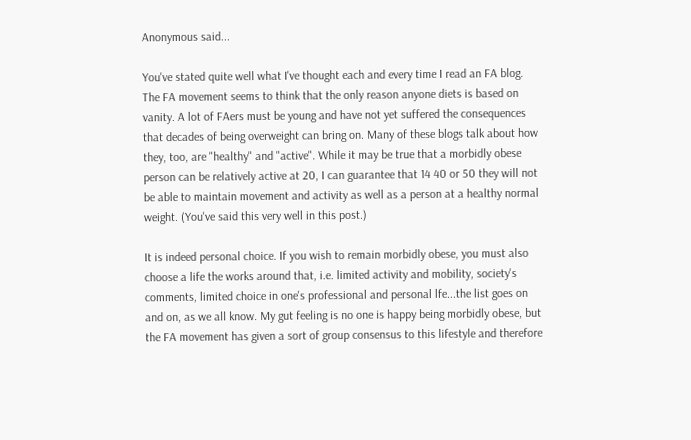Anonymous said...

You've stated quite well what I've thought each and every time I read an FA blog. The FA movement seems to think that the only reason anyone diets is based on vanity. A lot of FAers must be young and have not yet suffered the consequences that decades of being overweight can bring on. Many of these blogs talk about how they, too, are "healthy" and "active". While it may be true that a morbidly obese person can be relatively active at 20, I can guarantee that 14 40 or 50 they will not be able to maintain movement and activity as well as a person at a healthy normal weight. (You've said this very well in this post.)

It is indeed personal choice. If you wish to remain morbidly obese, you must also choose a life the works around that, i.e. limited activity and mobility, society's comments, limited choice in one's professional and personal lfe...the list goes on and on, as we all know. My gut feeling is no one is happy being morbidly obese, but the FA movement has given a sort of group consensus to this lifestyle and therefore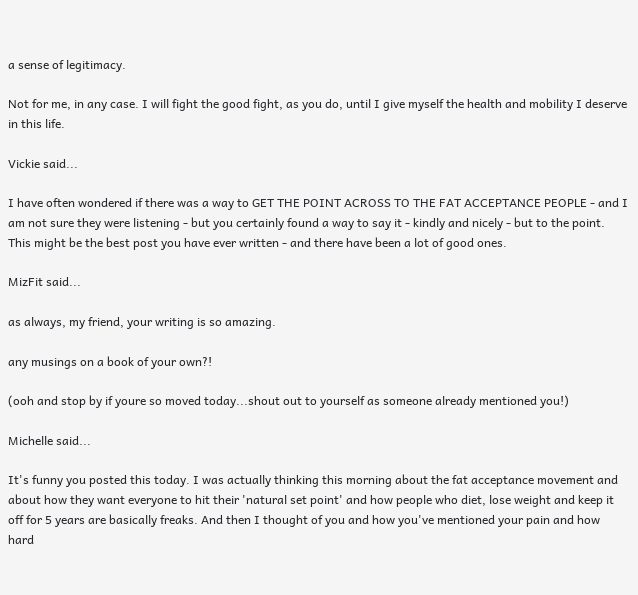a sense of legitimacy.

Not for me, in any case. I will fight the good fight, as you do, until I give myself the health and mobility I deserve in this life.

Vickie said...

I have often wondered if there was a way to GET THE POINT ACROSS TO THE FAT ACCEPTANCE PEOPLE - and I am not sure they were listening - but you certainly found a way to say it - kindly and nicely - but to the point. This might be the best post you have ever written - and there have been a lot of good ones.

MizFit said...

as always, my friend, your writing is so amazing.

any musings on a book of your own?!

(ooh and stop by if youre so moved today...shout out to yourself as someone already mentioned you!)

Michelle said...

It's funny you posted this today. I was actually thinking this morning about the fat acceptance movement and about how they want everyone to hit their 'natural set point' and how people who diet, lose weight and keep it off for 5 years are basically freaks. And then I thought of you and how you've mentioned your pain and how hard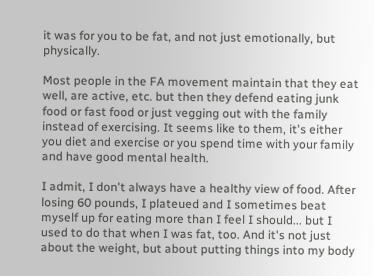it was for you to be fat, and not just emotionally, but physically.

Most people in the FA movement maintain that they eat well, are active, etc. but then they defend eating junk food or fast food or just vegging out with the family instead of exercising. It seems like to them, it's either you diet and exercise or you spend time with your family and have good mental health.

I admit, I don't always have a healthy view of food. After losing 60 pounds, I plateued and I sometimes beat myself up for eating more than I feel I should... but I used to do that when I was fat, too. And it's not just about the weight, but about putting things into my body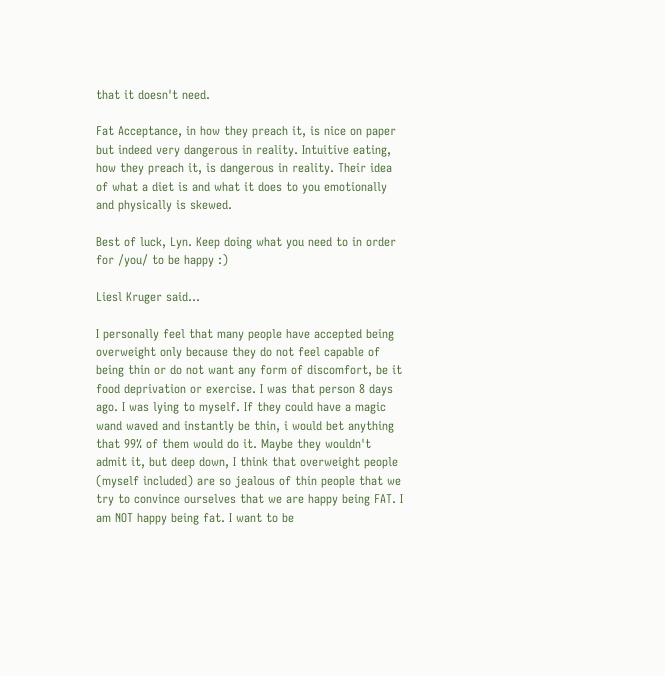that it doesn't need.

Fat Acceptance, in how they preach it, is nice on paper but indeed very dangerous in reality. Intuitive eating, how they preach it, is dangerous in reality. Their idea of what a diet is and what it does to you emotionally and physically is skewed.

Best of luck, Lyn. Keep doing what you need to in order for /you/ to be happy :)

Liesl Kruger said...

I personally feel that many people have accepted being overweight only because they do not feel capable of being thin or do not want any form of discomfort, be it food deprivation or exercise. I was that person 8 days ago. I was lying to myself. If they could have a magic wand waved and instantly be thin, i would bet anything that 99% of them would do it. Maybe they wouldn't admit it, but deep down, I think that overweight people (myself included) are so jealous of thin people that we try to convince ourselves that we are happy being FAT. I am NOT happy being fat. I want to be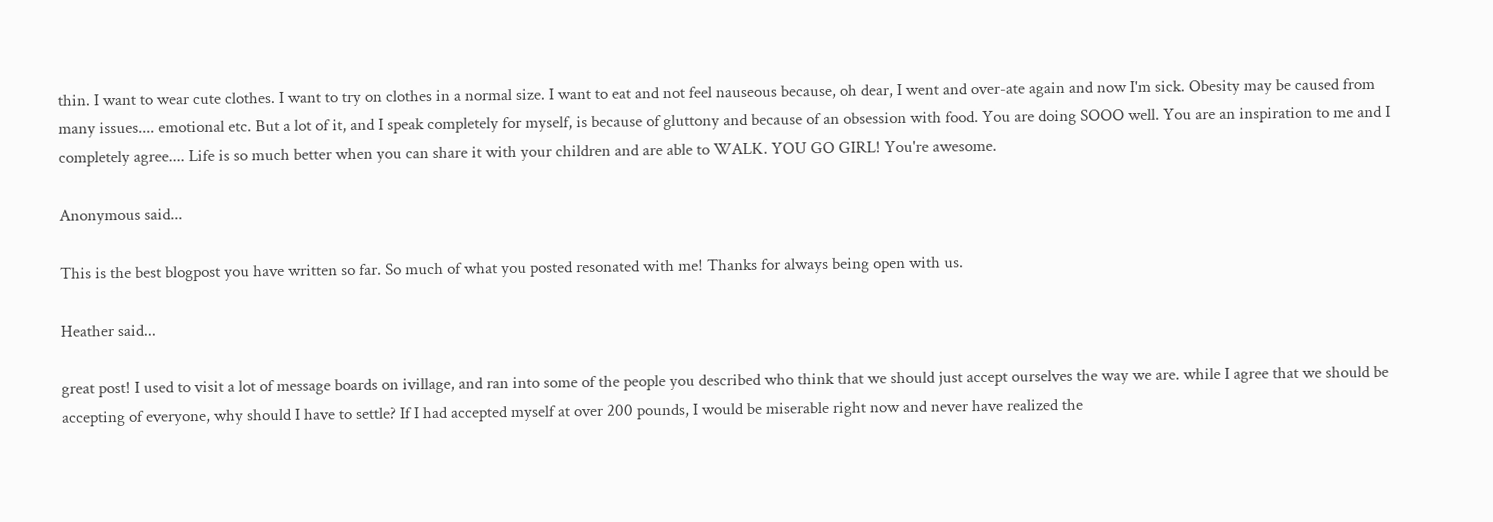thin. I want to wear cute clothes. I want to try on clothes in a normal size. I want to eat and not feel nauseous because, oh dear, I went and over-ate again and now I'm sick. Obesity may be caused from many issues.... emotional etc. But a lot of it, and I speak completely for myself, is because of gluttony and because of an obsession with food. You are doing SOOO well. You are an inspiration to me and I completely agree.... Life is so much better when you can share it with your children and are able to WALK. YOU GO GIRL! You're awesome.

Anonymous said...

This is the best blogpost you have written so far. So much of what you posted resonated with me! Thanks for always being open with us.

Heather said...

great post! I used to visit a lot of message boards on ivillage, and ran into some of the people you described who think that we should just accept ourselves the way we are. while I agree that we should be accepting of everyone, why should I have to settle? If I had accepted myself at over 200 pounds, I would be miserable right now and never have realized the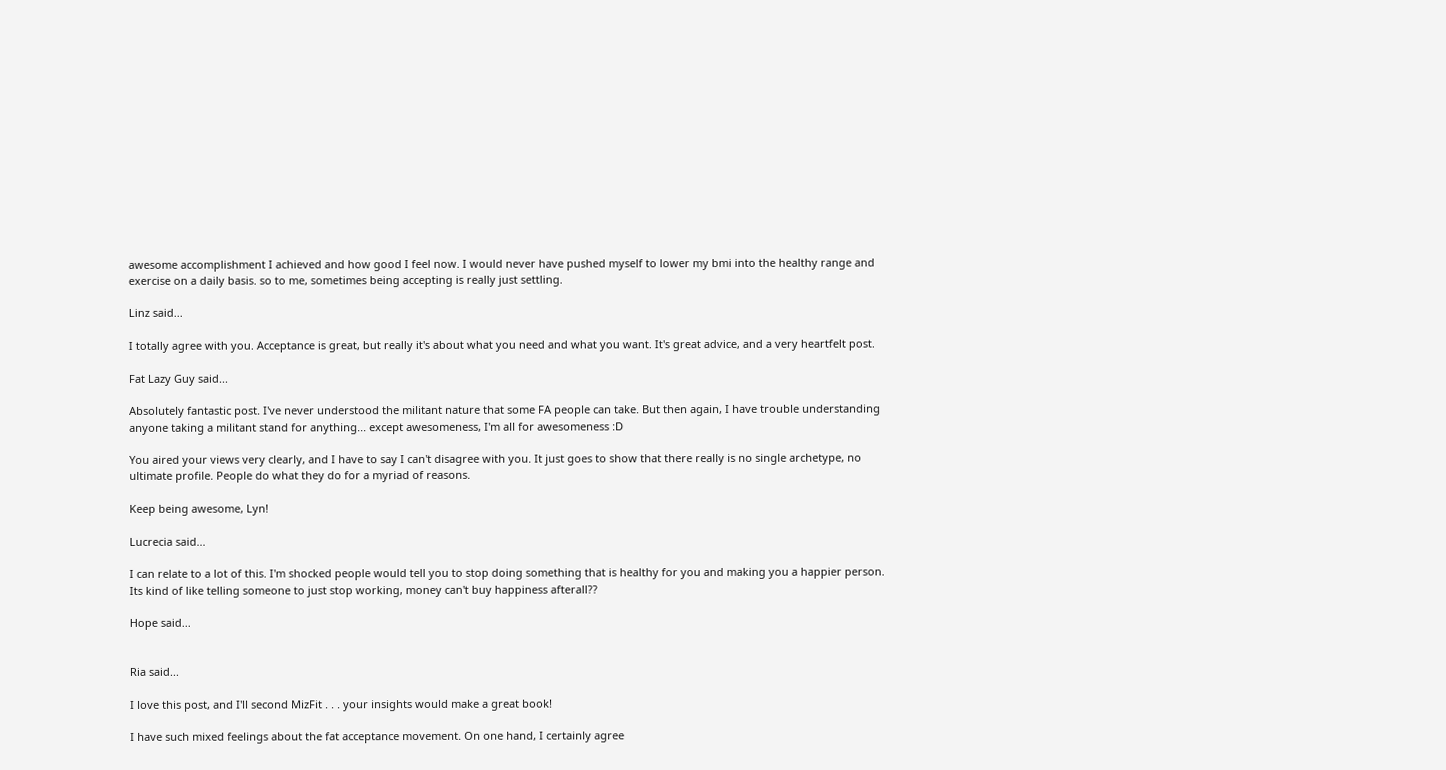awesome accomplishment I achieved and how good I feel now. I would never have pushed myself to lower my bmi into the healthy range and exercise on a daily basis. so to me, sometimes being accepting is really just settling.

Linz said...

I totally agree with you. Acceptance is great, but really it's about what you need and what you want. It's great advice, and a very heartfelt post.

Fat Lazy Guy said...

Absolutely fantastic post. I've never understood the militant nature that some FA people can take. But then again, I have trouble understanding anyone taking a militant stand for anything... except awesomeness, I'm all for awesomeness :D

You aired your views very clearly, and I have to say I can't disagree with you. It just goes to show that there really is no single archetype, no ultimate profile. People do what they do for a myriad of reasons.

Keep being awesome, Lyn!

Lucrecia said...

I can relate to a lot of this. I'm shocked people would tell you to stop doing something that is healthy for you and making you a happier person. Its kind of like telling someone to just stop working, money can't buy happiness afterall??

Hope said...


Ria said...

I love this post, and I'll second MizFit . . . your insights would make a great book!

I have such mixed feelings about the fat acceptance movement. On one hand, I certainly agree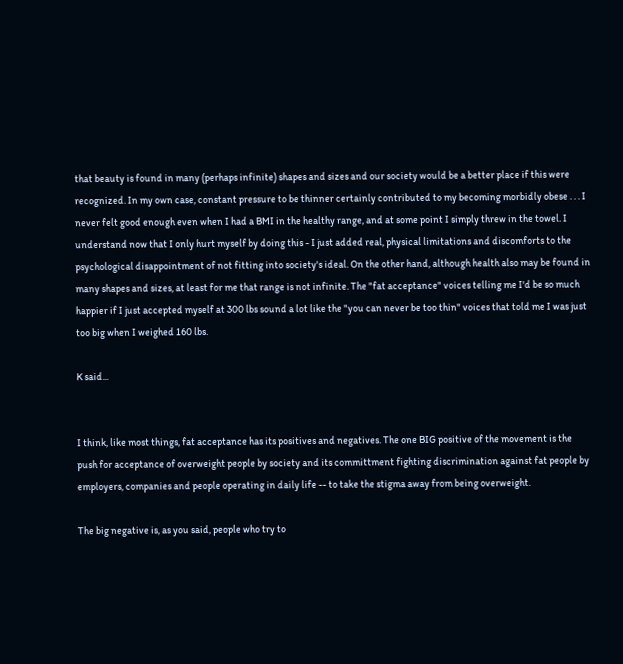that beauty is found in many (perhaps infinite) shapes and sizes and our society would be a better place if this were recognized. In my own case, constant pressure to be thinner certainly contributed to my becoming morbidly obese . . . I never felt good enough even when I had a BMI in the healthy range, and at some point I simply threw in the towel. I understand now that I only hurt myself by doing this - I just added real, physical limitations and discomforts to the psychological disappointment of not fitting into society's ideal. On the other hand, although health also may be found in many shapes and sizes, at least for me that range is not infinite. The "fat acceptance" voices telling me I'd be so much happier if I just accepted myself at 300 lbs sound a lot like the "you can never be too thin" voices that told me I was just too big when I weighed 160 lbs.

K said...


I think, like most things, fat acceptance has its positives and negatives. The one BIG positive of the movement is the push for acceptance of overweight people by society and its committment fighting discrimination against fat people by employers, companies and people operating in daily life -- to take the stigma away from being overweight.

The big negative is, as you said, people who try to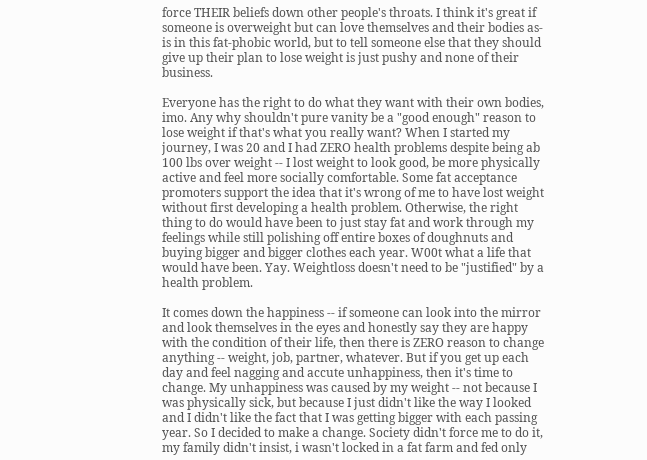force THEIR beliefs down other people's throats. I think it's great if someone is overweight but can love themselves and their bodies as-is in this fat-phobic world, but to tell someone else that they should give up their plan to lose weight is just pushy and none of their business.

Everyone has the right to do what they want with their own bodies, imo. Any why shouldn't pure vanity be a "good enough" reason to lose weight if that's what you really want? When I started my journey, I was 20 and I had ZERO health problems despite being ab 100 lbs over weight -- I lost weight to look good, be more physically active and feel more socially comfortable. Some fat acceptance promoters support the idea that it's wrong of me to have lost weight without first developing a health problem. Otherwise, the right thing to do would have been to just stay fat and work through my feelings while still polishing off entire boxes of doughnuts and buying bigger and bigger clothes each year. W00t what a life that would have been. Yay. Weightloss doesn't need to be "justified" by a health problem.

It comes down the happiness -- if someone can look into the mirror and look themselves in the eyes and honestly say they are happy with the condition of their life, then there is ZERO reason to change anything -- weight, job, partner, whatever. But if you get up each day and feel nagging and accute unhappiness, then it's time to change. My unhappiness was caused by my weight -- not because I was physically sick, but because I just didn't like the way I looked and I didn't like the fact that I was getting bigger with each passing year. So I decided to make a change. Society didn't force me to do it, my family didn't insist, i wasn't locked in a fat farm and fed only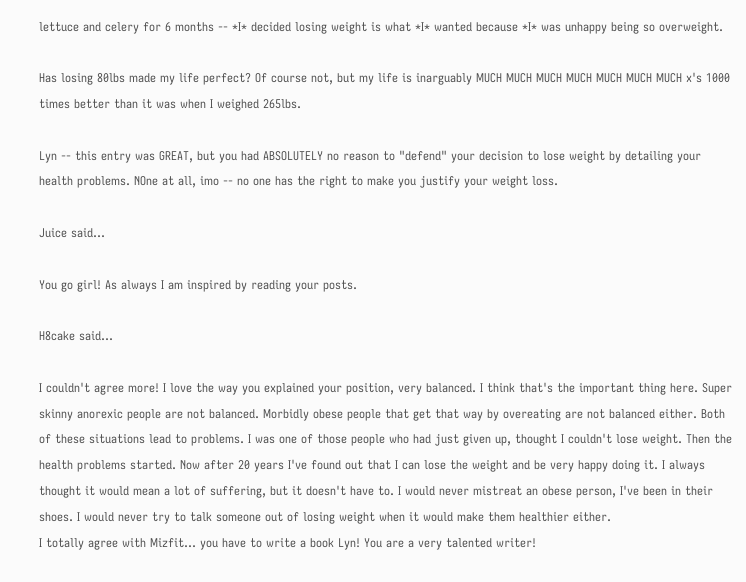lettuce and celery for 6 months -- *I* decided losing weight is what *I* wanted because *I* was unhappy being so overweight.

Has losing 80lbs made my life perfect? Of course not, but my life is inarguably MUCH MUCH MUCH MUCH MUCH MUCH MUCH x's 1000 times better than it was when I weighed 265lbs.

Lyn -- this entry was GREAT, but you had ABSOLUTELY no reason to "defend" your decision to lose weight by detailing your health problems. NOne at all, imo -- no one has the right to make you justify your weight loss.

Juice said...

You go girl! As always I am inspired by reading your posts.

H8cake said...

I couldn't agree more! I love the way you explained your position, very balanced. I think that's the important thing here. Super skinny anorexic people are not balanced. Morbidly obese people that get that way by overeating are not balanced either. Both of these situations lead to problems. I was one of those people who had just given up, thought I couldn't lose weight. Then the health problems started. Now after 20 years I've found out that I can lose the weight and be very happy doing it. I always thought it would mean a lot of suffering, but it doesn't have to. I would never mistreat an obese person, I've been in their shoes. I would never try to talk someone out of losing weight when it would make them healthier either.
I totally agree with Mizfit... you have to write a book Lyn! You are a very talented writer!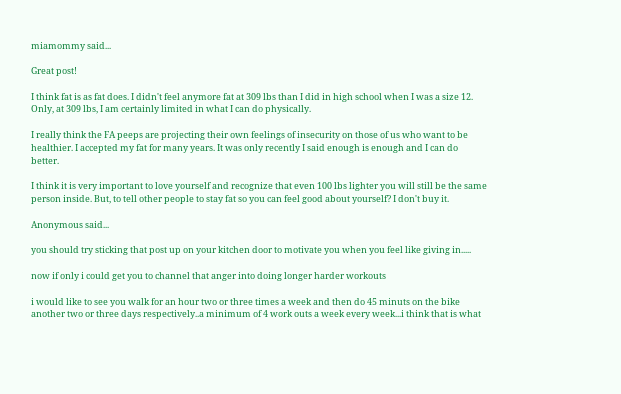miamommy said...

Great post!

I think fat is as fat does. I didn't feel anymore fat at 309 lbs than I did in high school when I was a size 12. Only, at 309 lbs, I am certainly limited in what I can do physically.

I really think the FA peeps are projecting their own feelings of insecurity on those of us who want to be healthier. I accepted my fat for many years. It was only recently I said enough is enough and I can do better.

I think it is very important to love yourself and recognize that even 100 lbs lighter you will still be the same person inside. But, to tell other people to stay fat so you can feel good about yourself? I don't buy it.

Anonymous said...

you should try sticking that post up on your kitchen door to motivate you when you feel like giving in.....

now if only i could get you to channel that anger into doing longer harder workouts

i would like to see you walk for an hour two or three times a week and then do 45 minuts on the bike another two or three days respectively..a minimum of 4 work outs a week every week...i think that is what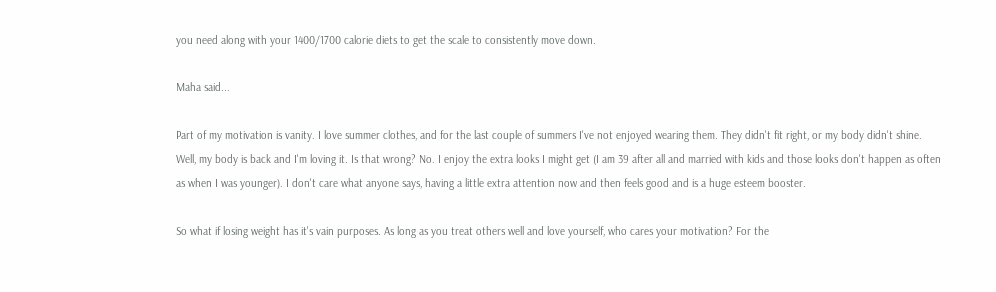you need along with your 1400/1700 calorie diets to get the scale to consistently move down.

Maha said...

Part of my motivation is vanity. I love summer clothes, and for the last couple of summers I've not enjoyed wearing them. They didn't fit right, or my body didn't shine. Well, my body is back and I'm loving it. Is that wrong? No. I enjoy the extra looks I might get (I am 39 after all and married with kids and those looks don't happen as often as when I was younger). I don't care what anyone says, having a little extra attention now and then feels good and is a huge esteem booster.

So what if losing weight has it's vain purposes. As long as you treat others well and love yourself, who cares your motivation? For the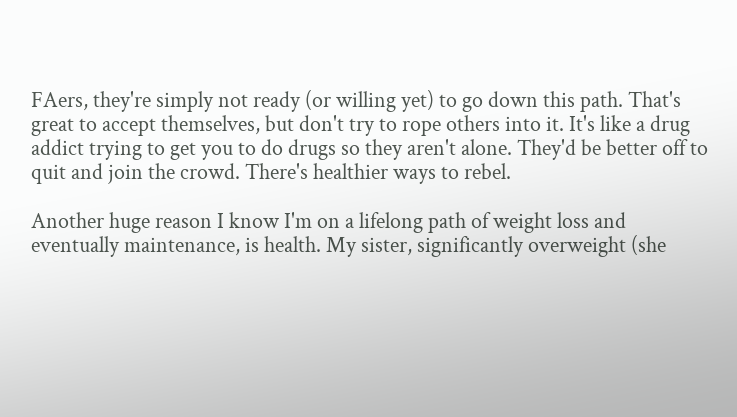FAers, they're simply not ready (or willing yet) to go down this path. That's great to accept themselves, but don't try to rope others into it. It's like a drug addict trying to get you to do drugs so they aren't alone. They'd be better off to quit and join the crowd. There's healthier ways to rebel.

Another huge reason I know I'm on a lifelong path of weight loss and eventually maintenance, is health. My sister, significantly overweight (she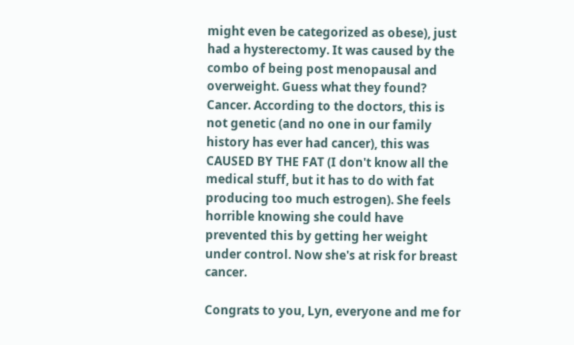might even be categorized as obese), just had a hysterectomy. It was caused by the combo of being post menopausal and overweight. Guess what they found? Cancer. According to the doctors, this is not genetic (and no one in our family history has ever had cancer), this was CAUSED BY THE FAT (I don't know all the medical stuff, but it has to do with fat producing too much estrogen). She feels horrible knowing she could have prevented this by getting her weight under control. Now she's at risk for breast cancer.

Congrats to you, Lyn, everyone and me for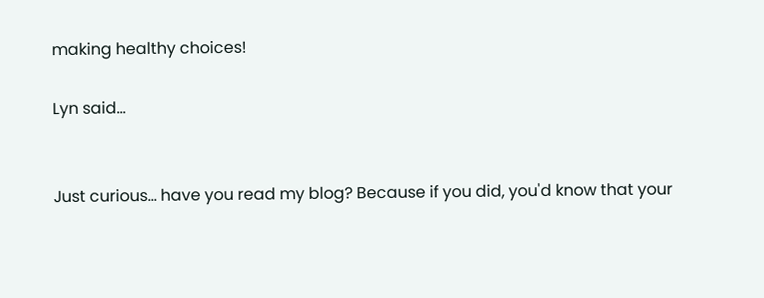making healthy choices!

Lyn said...


Just curious... have you read my blog? Because if you did, you'd know that your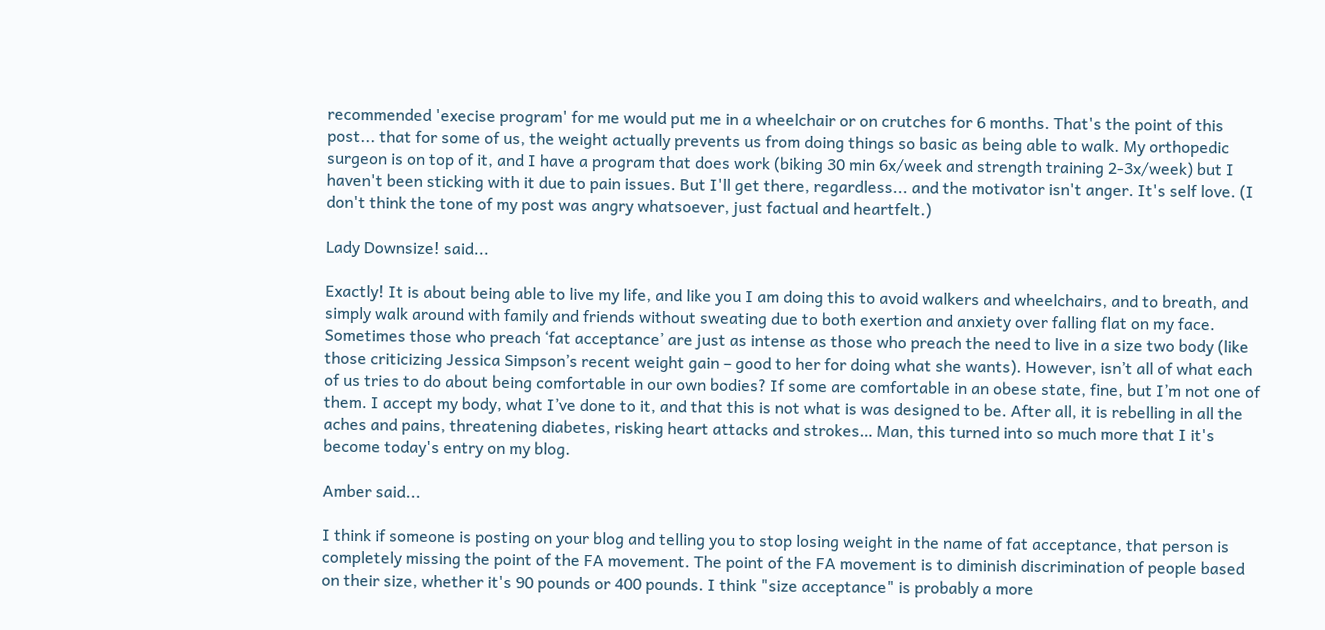recommended 'execise program' for me would put me in a wheelchair or on crutches for 6 months. That's the point of this post... that for some of us, the weight actually prevents us from doing things so basic as being able to walk. My orthopedic surgeon is on top of it, and I have a program that does work (biking 30 min 6x/week and strength training 2-3x/week) but I haven't been sticking with it due to pain issues. But I'll get there, regardless... and the motivator isn't anger. It's self love. (I don't think the tone of my post was angry whatsoever, just factual and heartfelt.)

Lady Downsize! said...

Exactly! It is about being able to live my life, and like you I am doing this to avoid walkers and wheelchairs, and to breath, and simply walk around with family and friends without sweating due to both exertion and anxiety over falling flat on my face. Sometimes those who preach ‘fat acceptance’ are just as intense as those who preach the need to live in a size two body (like those criticizing Jessica Simpson’s recent weight gain – good to her for doing what she wants). However, isn’t all of what each of us tries to do about being comfortable in our own bodies? If some are comfortable in an obese state, fine, but I’m not one of them. I accept my body, what I’ve done to it, and that this is not what is was designed to be. After all, it is rebelling in all the aches and pains, threatening diabetes, risking heart attacks and strokes… Man, this turned into so much more that I it's become today's entry on my blog.

Amber said...

I think if someone is posting on your blog and telling you to stop losing weight in the name of fat acceptance, that person is completely missing the point of the FA movement. The point of the FA movement is to diminish discrimination of people based on their size, whether it's 90 pounds or 400 pounds. I think "size acceptance" is probably a more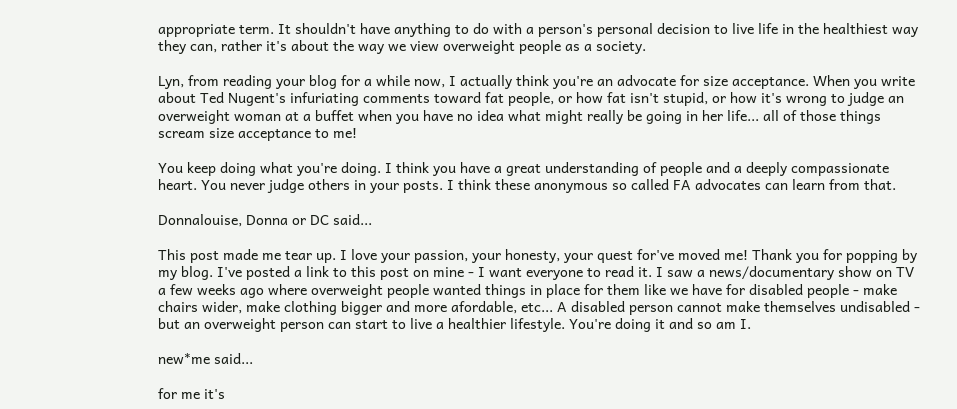appropriate term. It shouldn't have anything to do with a person's personal decision to live life in the healthiest way they can, rather it's about the way we view overweight people as a society.

Lyn, from reading your blog for a while now, I actually think you're an advocate for size acceptance. When you write about Ted Nugent's infuriating comments toward fat people, or how fat isn't stupid, or how it's wrong to judge an overweight woman at a buffet when you have no idea what might really be going in her life... all of those things scream size acceptance to me!

You keep doing what you're doing. I think you have a great understanding of people and a deeply compassionate heart. You never judge others in your posts. I think these anonymous so called FA advocates can learn from that.

Donnalouise, Donna or DC said...

This post made me tear up. I love your passion, your honesty, your quest for've moved me! Thank you for popping by my blog. I've posted a link to this post on mine - I want everyone to read it. I saw a news/documentary show on TV a few weeks ago where overweight people wanted things in place for them like we have for disabled people - make chairs wider, make clothing bigger and more afordable, etc... A disabled person cannot make themselves undisabled - but an overweight person can start to live a healthier lifestyle. You're doing it and so am I.

new*me said...

for me it's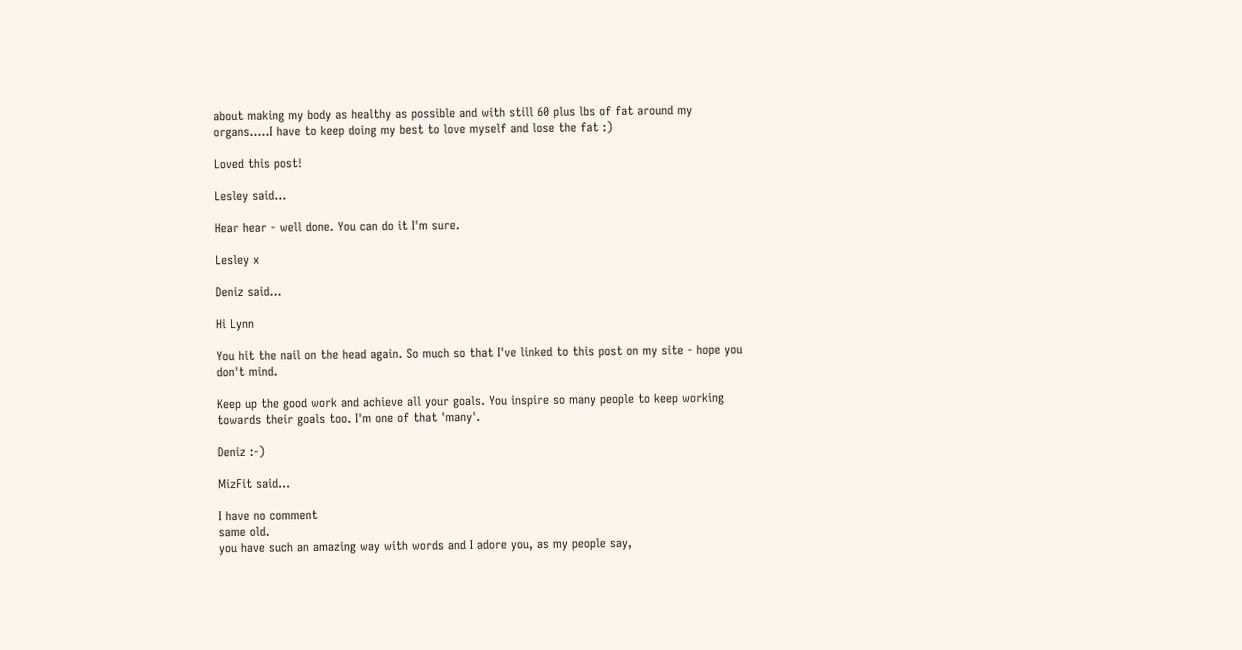about making my body as healthy as possible and with still 60 plus lbs of fat around my organs.....I have to keep doing my best to love myself and lose the fat :)

Loved this post!

Lesley said...

Hear hear - well done. You can do it I'm sure.

Lesley x

Deniz said...

Hi Lynn

You hit the nail on the head again. So much so that I've linked to this post on my site - hope you don't mind.

Keep up the good work and achieve all your goals. You inspire so many people to keep working towards their goals too. I'm one of that 'many'.

Deniz :-)

MizFit said...

I have no comment
same old.
you have such an amazing way with words and I adore you, as my people say,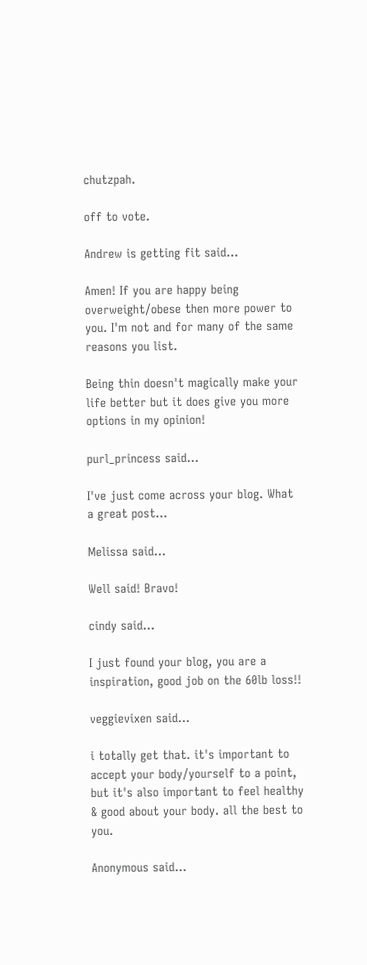chutzpah.

off to vote.

Andrew is getting fit said...

Amen! If you are happy being overweight/obese then more power to you. I'm not and for many of the same reasons you list.

Being thin doesn't magically make your life better but it does give you more options in my opinion!

purl_princess said...

I've just come across your blog. What a great post...

Melissa said...

Well said! Bravo!

cindy said...

I just found your blog, you are a inspiration, good job on the 60lb loss!!

veggievixen said...

i totally get that. it's important to accept your body/yourself to a point, but it's also important to feel healthy & good about your body. all the best to you.

Anonymous said...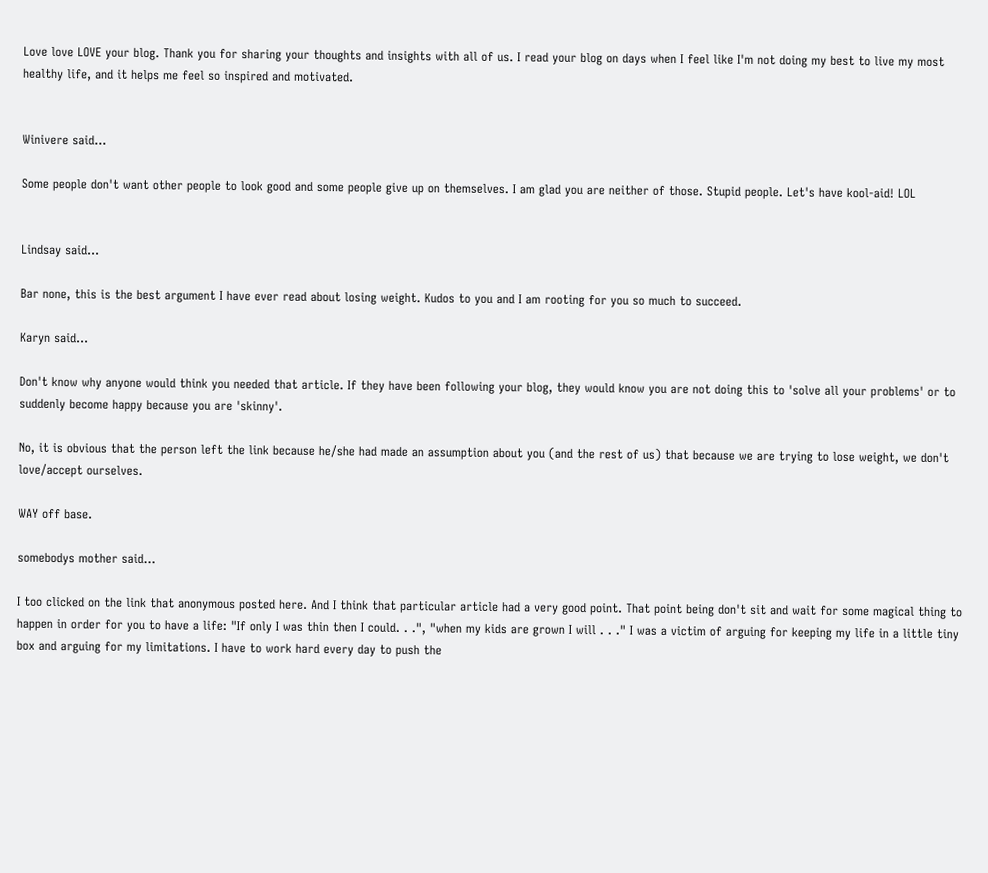Love love LOVE your blog. Thank you for sharing your thoughts and insights with all of us. I read your blog on days when I feel like I'm not doing my best to live my most healthy life, and it helps me feel so inspired and motivated.


Winivere said...

Some people don't want other people to look good and some people give up on themselves. I am glad you are neither of those. Stupid people. Let's have kool-aid! LOL


Lindsay said...

Bar none, this is the best argument I have ever read about losing weight. Kudos to you and I am rooting for you so much to succeed.

Karyn said...

Don't know why anyone would think you needed that article. If they have been following your blog, they would know you are not doing this to 'solve all your problems' or to suddenly become happy because you are 'skinny'.

No, it is obvious that the person left the link because he/she had made an assumption about you (and the rest of us) that because we are trying to lose weight, we don't love/accept ourselves.

WAY off base.

somebodys mother said...

I too clicked on the link that anonymous posted here. And I think that particular article had a very good point. That point being don't sit and wait for some magical thing to happen in order for you to have a life: "If only I was thin then I could. . .", "when my kids are grown I will . . ." I was a victim of arguing for keeping my life in a little tiny box and arguing for my limitations. I have to work hard every day to push the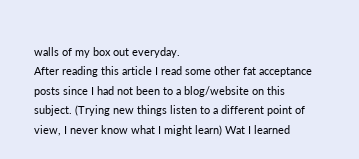walls of my box out everyday.
After reading this article I read some other fat acceptance posts since I had not been to a blog/website on this subject. (Trying new things listen to a different point of view, I never know what I might learn) Wat I learned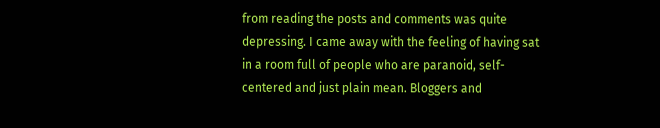from reading the posts and comments was quite depressing. I came away with the feeling of having sat in a room full of people who are paranoid, self-centered and just plain mean. Bloggers and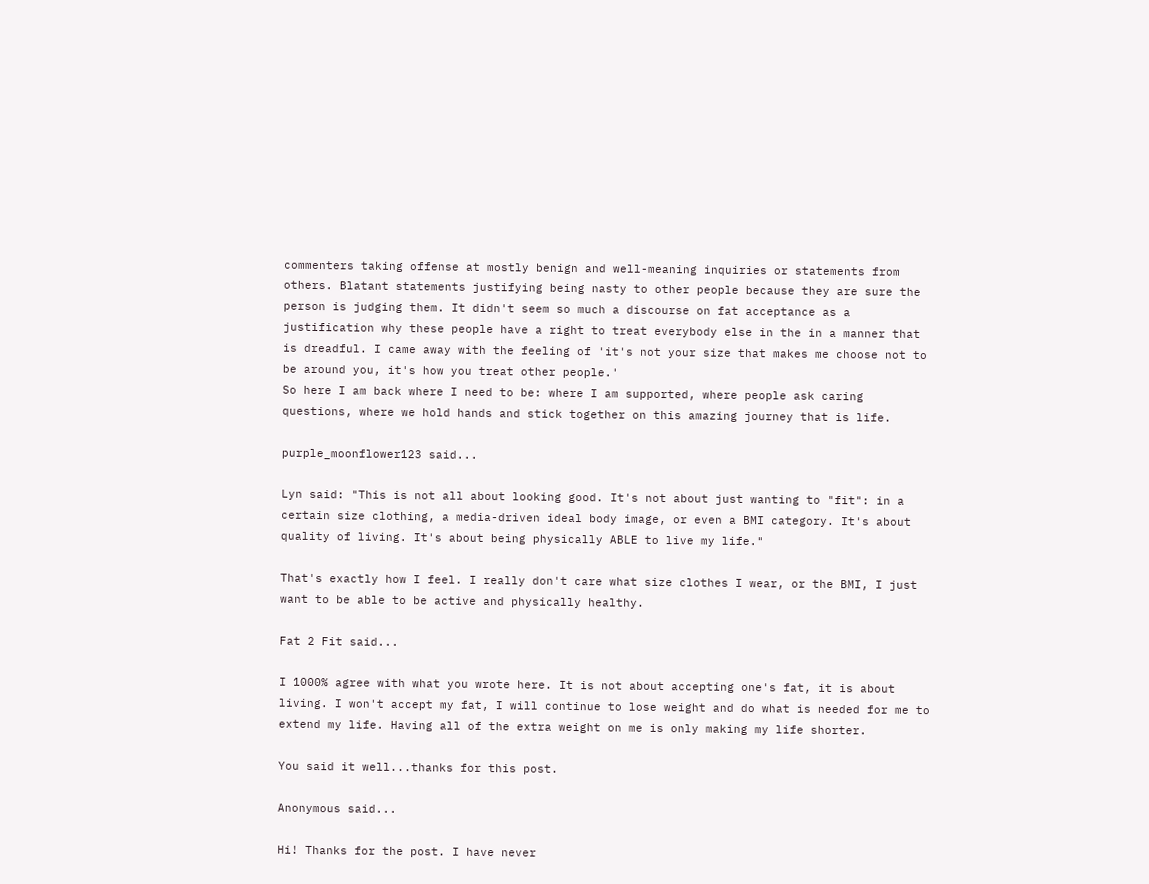commenters taking offense at mostly benign and well-meaning inquiries or statements from others. Blatant statements justifying being nasty to other people because they are sure the person is judging them. It didn't seem so much a discourse on fat acceptance as a justification why these people have a right to treat everybody else in the in a manner that is dreadful. I came away with the feeling of 'it's not your size that makes me choose not to be around you, it's how you treat other people.'
So here I am back where I need to be: where I am supported, where people ask caring questions, where we hold hands and stick together on this amazing journey that is life.

purple_moonflower123 said...

Lyn said: "This is not all about looking good. It's not about just wanting to "fit": in a certain size clothing, a media-driven ideal body image, or even a BMI category. It's about quality of living. It's about being physically ABLE to live my life."

That's exactly how I feel. I really don't care what size clothes I wear, or the BMI, I just want to be able to be active and physically healthy.

Fat 2 Fit said...

I 1000% agree with what you wrote here. It is not about accepting one's fat, it is about living. I won't accept my fat, I will continue to lose weight and do what is needed for me to extend my life. Having all of the extra weight on me is only making my life shorter.

You said it well...thanks for this post.

Anonymous said...

Hi! Thanks for the post. I have never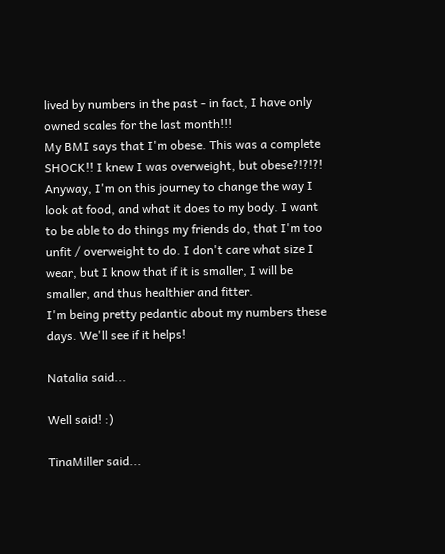lived by numbers in the past - in fact, I have only owned scales for the last month!!!
My BMI says that I'm obese. This was a complete SHOCK!! I knew I was overweight, but obese?!?!?!
Anyway, I'm on this journey to change the way I look at food, and what it does to my body. I want to be able to do things my friends do, that I'm too unfit / overweight to do. I don't care what size I wear, but I know that if it is smaller, I will be smaller, and thus healthier and fitter.
I'm being pretty pedantic about my numbers these days. We'll see if it helps!

Natalia said...

Well said! :)

TinaMiller said...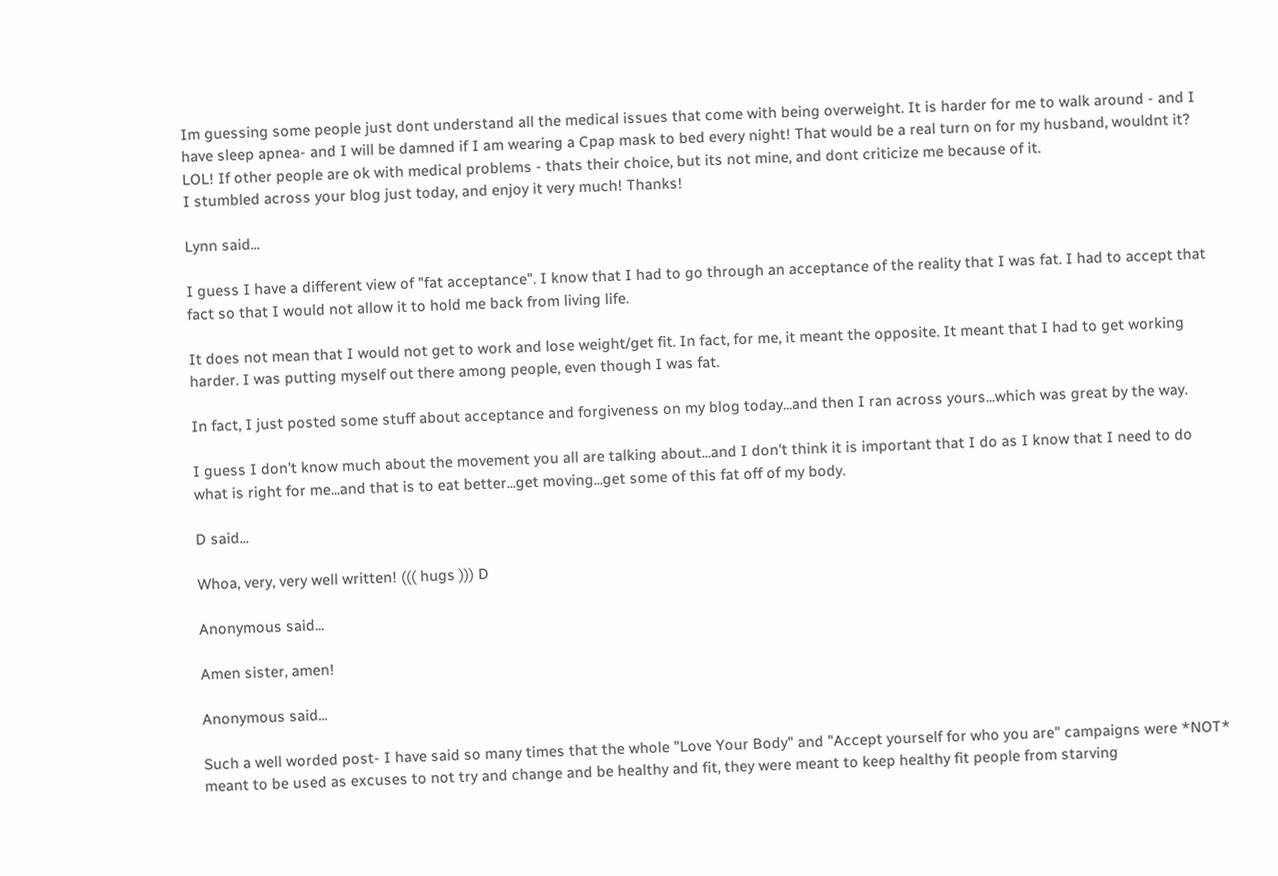Im guessing some people just dont understand all the medical issues that come with being overweight. It is harder for me to walk around - and I have sleep apnea- and I will be damned if I am wearing a Cpap mask to bed every night! That would be a real turn on for my husband, wouldnt it? LOL! If other people are ok with medical problems - thats their choice, but its not mine, and dont criticize me because of it.
I stumbled across your blog just today, and enjoy it very much! Thanks!

Lynn said...

I guess I have a different view of "fat acceptance". I know that I had to go through an acceptance of the reality that I was fat. I had to accept that fact so that I would not allow it to hold me back from living life.

It does not mean that I would not get to work and lose weight/get fit. In fact, for me, it meant the opposite. It meant that I had to get working harder. I was putting myself out there among people, even though I was fat.

In fact, I just posted some stuff about acceptance and forgiveness on my blog today...and then I ran across yours...which was great by the way.

I guess I don't know much about the movement you all are talking about...and I don't think it is important that I do as I know that I need to do what is right for me...and that is to eat better...get moving...get some of this fat off of my body.

D said...

Whoa, very, very well written! ((( hugs ))) D

Anonymous said...

Amen sister, amen!

Anonymous said...

Such a well worded post- I have said so many times that the whole "Love Your Body" and "Accept yourself for who you are" campaigns were *NOT* meant to be used as excuses to not try and change and be healthy and fit, they were meant to keep healthy fit people from starving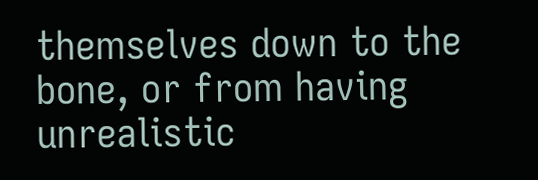themselves down to the bone, or from having unrealistic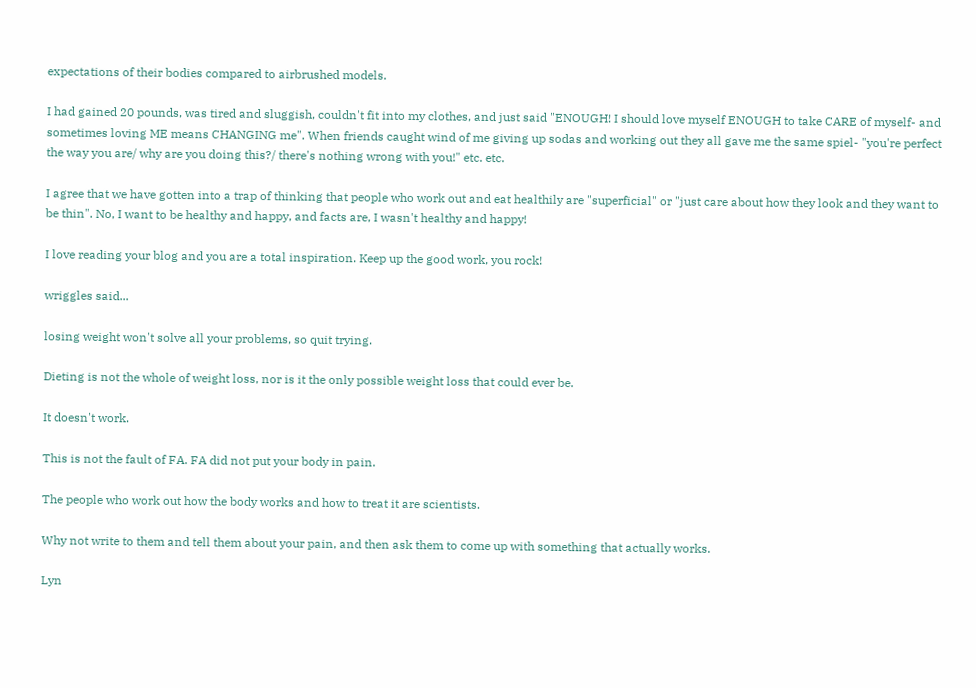expectations of their bodies compared to airbrushed models.

I had gained 20 pounds, was tired and sluggish, couldn't fit into my clothes, and just said "ENOUGH! I should love myself ENOUGH to take CARE of myself- and sometimes loving ME means CHANGING me". When friends caught wind of me giving up sodas and working out they all gave me the same spiel- "you're perfect the way you are/ why are you doing this?/ there's nothing wrong with you!" etc. etc.

I agree that we have gotten into a trap of thinking that people who work out and eat healthily are "superficial" or "just care about how they look and they want to be thin". No, I want to be healthy and happy, and facts are, I wasn't healthy and happy!

I love reading your blog and you are a total inspiration. Keep up the good work, you rock!

wriggles said...

losing weight won't solve all your problems, so quit trying.

Dieting is not the whole of weight loss, nor is it the only possible weight loss that could ever be.

It doesn't work.

This is not the fault of FA. FA did not put your body in pain.

The people who work out how the body works and how to treat it are scientists.

Why not write to them and tell them about your pain, and then ask them to come up with something that actually works.

Lyn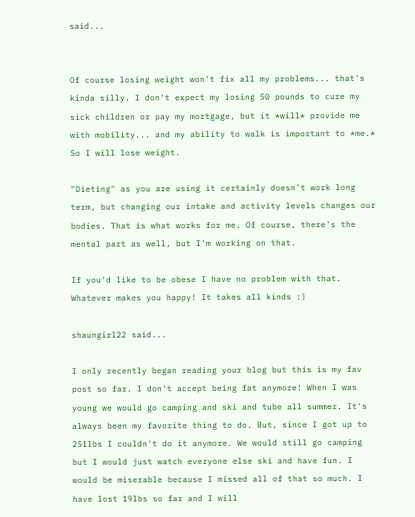said...


Of course losing weight won't fix all my problems... that's kinda silly. I don't expect my losing 50 pounds to cure my sick children or pay my mortgage, but it *will* provide me with mobility... and my ability to walk is important to *me.* So I will lose weight.

"Dieting" as you are using it certainly doesn't work long term, but changing our intake and activity levels changes our bodies. That is what works for me. Of course, there's the mental part as well, but I'm working on that.

If you'd like to be obese I have no problem with that. Whatever makes you happy! It takes all kinds :)

shaungirl22 said...

I only recently began reading your blog but this is my fav post so far. I don't accept being fat anymore! When I was young we would go camping and ski and tube all summer. It's always been my favorite thing to do. But, since I got up to 251lbs I couldn't do it anymore. We would still go camping but I would just watch everyone else ski and have fun. I would be miserable because I missed all of that so much. I have lost 19lbs so far and I will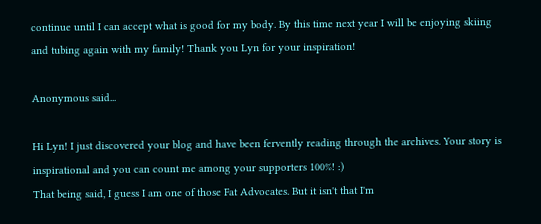continue until I can accept what is good for my body. By this time next year I will be enjoying skiing and tubing again with my family! Thank you Lyn for your inspiration!

Anonymous said...

Hi Lyn! I just discovered your blog and have been fervently reading through the archives. Your story is inspirational and you can count me among your supporters 100%! :)
That being said, I guess I am one of those Fat Advocates. But it isn't that I'm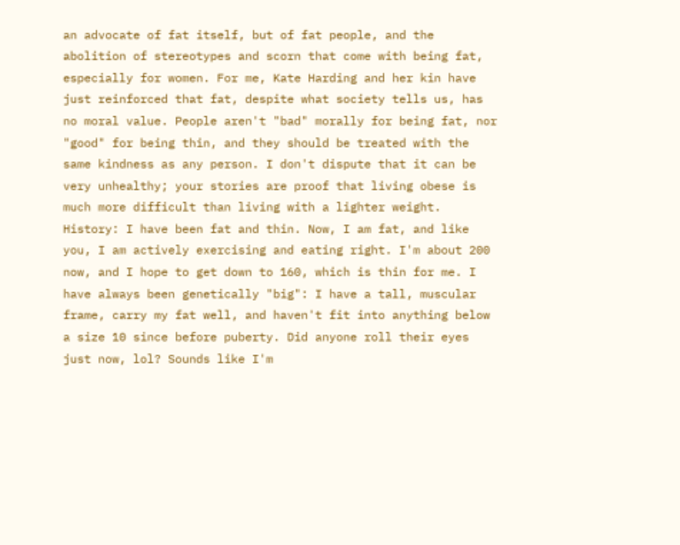an advocate of fat itself, but of fat people, and the abolition of stereotypes and scorn that come with being fat, especially for women. For me, Kate Harding and her kin have just reinforced that fat, despite what society tells us, has no moral value. People aren't "bad" morally for being fat, nor "good" for being thin, and they should be treated with the same kindness as any person. I don't dispute that it can be very unhealthy; your stories are proof that living obese is much more difficult than living with a lighter weight.
History: I have been fat and thin. Now, I am fat, and like you, I am actively exercising and eating right. I'm about 200 now, and I hope to get down to 160, which is thin for me. I have always been genetically "big": I have a tall, muscular frame, carry my fat well, and haven't fit into anything below a size 10 since before puberty. Did anyone roll their eyes just now, lol? Sounds like I'm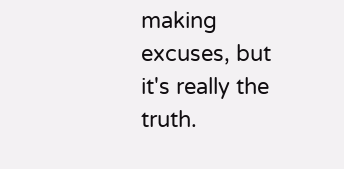making excuses, but it's really the truth.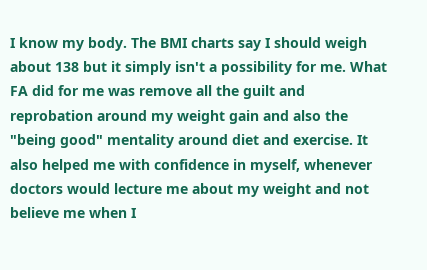I know my body. The BMI charts say I should weigh about 138 but it simply isn't a possibility for me. What FA did for me was remove all the guilt and reprobation around my weight gain and also the "being good" mentality around diet and exercise. It also helped me with confidence in myself, whenever doctors would lecture me about my weight and not believe me when I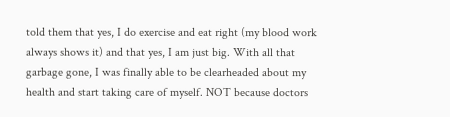told them that yes, I do exercise and eat right (my blood work always shows it) and that yes, I am just big. With all that garbage gone, I was finally able to be clearheaded about my health and start taking care of myself. NOT because doctors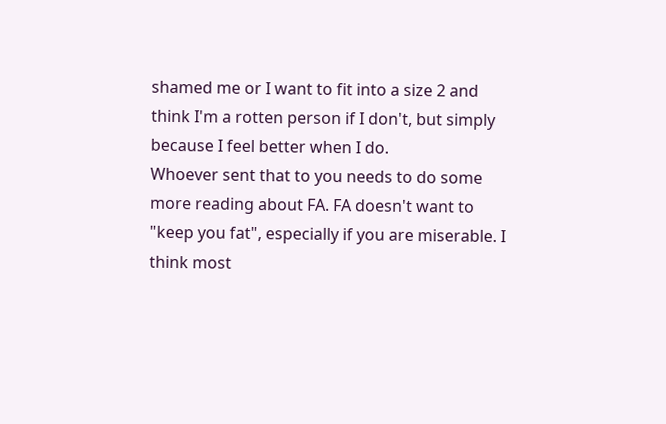shamed me or I want to fit into a size 2 and think I'm a rotten person if I don't, but simply because I feel better when I do.
Whoever sent that to you needs to do some more reading about FA. FA doesn't want to "keep you fat", especially if you are miserable. I think most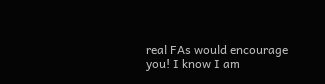real FAs would encourage you! I know I am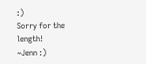:)
Sorry for the length!
~Jenn :)